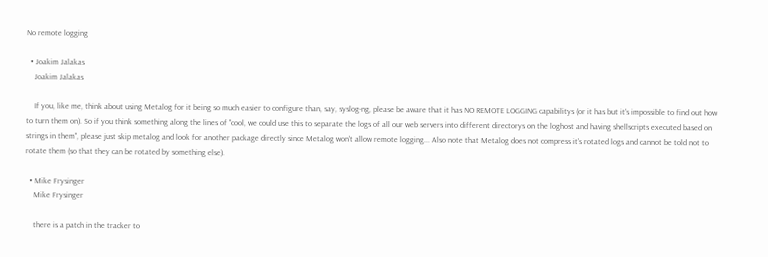No remote logging

  • Joakim Jalakas
    Joakim Jalakas

    If you, like me, think about using Metalog for it being so much easier to configure than, say, syslog-ng, please be aware that it has NO REMOTE LOGGING capabilitys (or it has but it's impossible to find out how to turn them on). So if you think something along the lines of "cool, we could use this to separate the logs of all our web servers into different directorys on the loghost and having shellscripts executed based on strings in them", please just skip metalog and look for another package directly since Metalog won't allow remote logging... Also note that Metalog does not compress it's rotated logs and cannot be told not to rotate them (so that they can be rotated by something else).

  • Mike Frysinger
    Mike Frysinger

    there is a patch in the tracker to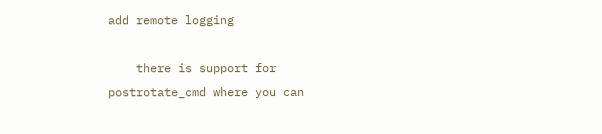add remote logging

    there is support for postrotate_cmd where you can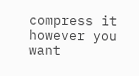compress it however you want